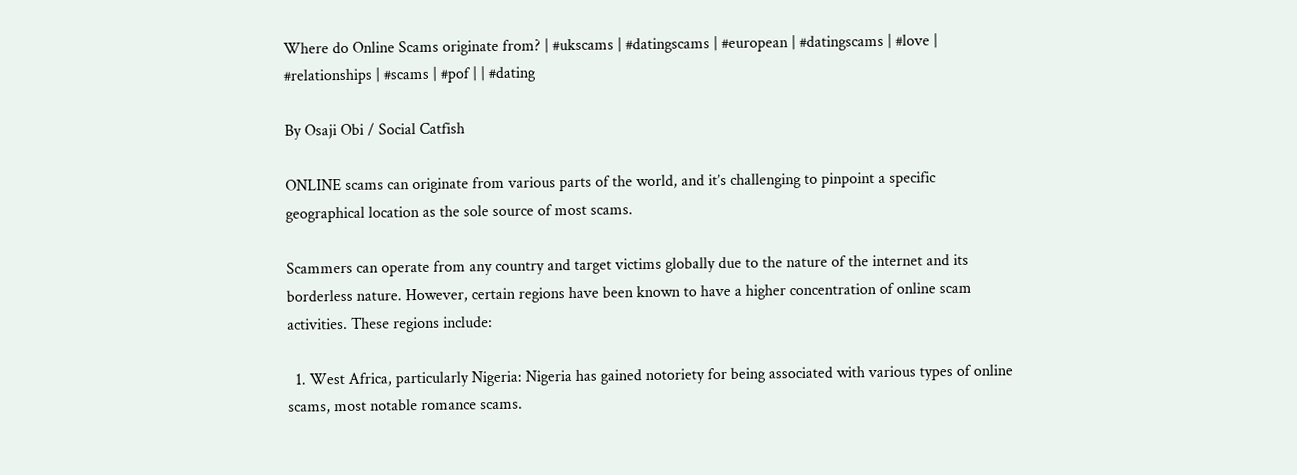Where do Online Scams originate from? | #ukscams | #datingscams | #european | #datingscams | #love | #relationships | #scams | #pof | | #dating

By Osaji Obi / Social Catfish

ONLINE scams can originate from various parts of the world, and it’s challenging to pinpoint a specific geographical location as the sole source of most scams.

Scammers can operate from any country and target victims globally due to the nature of the internet and its borderless nature. However, certain regions have been known to have a higher concentration of online scam activities. These regions include:

  1. West Africa, particularly Nigeria: Nigeria has gained notoriety for being associated with various types of online scams, most notable romance scams.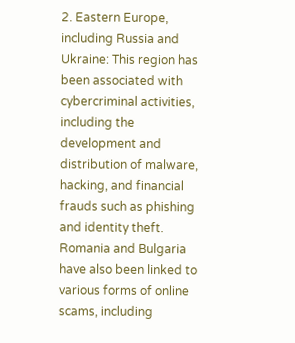2. Eastern Europe, including Russia and Ukraine: This region has been associated with cybercriminal activities, including the development and distribution of malware, hacking, and financial frauds such as phishing and identity theft. Romania and Bulgaria have also been linked to various forms of online scams, including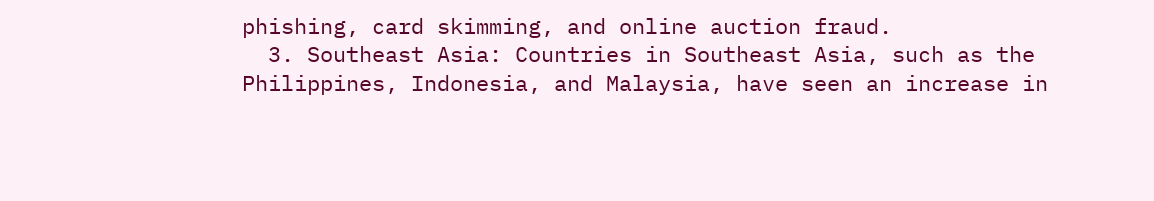phishing, card skimming, and online auction fraud.
  3. Southeast Asia: Countries in Southeast Asia, such as the Philippines, Indonesia, and Malaysia, have seen an increase in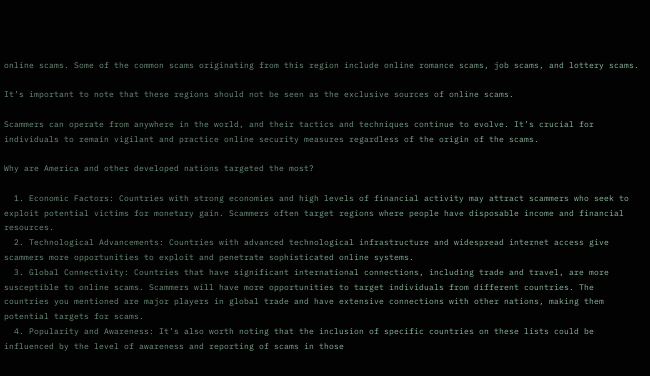online scams. Some of the common scams originating from this region include online romance scams, job scams, and lottery scams.

It’s important to note that these regions should not be seen as the exclusive sources of online scams.

Scammers can operate from anywhere in the world, and their tactics and techniques continue to evolve. It’s crucial for individuals to remain vigilant and practice online security measures regardless of the origin of the scams.

Why are America and other developed nations targeted the most?

  1. Economic Factors: Countries with strong economies and high levels of financial activity may attract scammers who seek to exploit potential victims for monetary gain. Scammers often target regions where people have disposable income and financial resources.
  2. Technological Advancements: Countries with advanced technological infrastructure and widespread internet access give scammers more opportunities to exploit and penetrate sophisticated online systems.
  3. Global Connectivity: Countries that have significant international connections, including trade and travel, are more susceptible to online scams. Scammers will have more opportunities to target individuals from different countries. The countries you mentioned are major players in global trade and have extensive connections with other nations, making them potential targets for scams.
  4. Popularity and Awareness: It’s also worth noting that the inclusion of specific countries on these lists could be influenced by the level of awareness and reporting of scams in those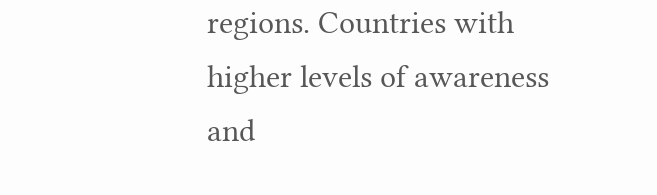regions. Countries with higher levels of awareness and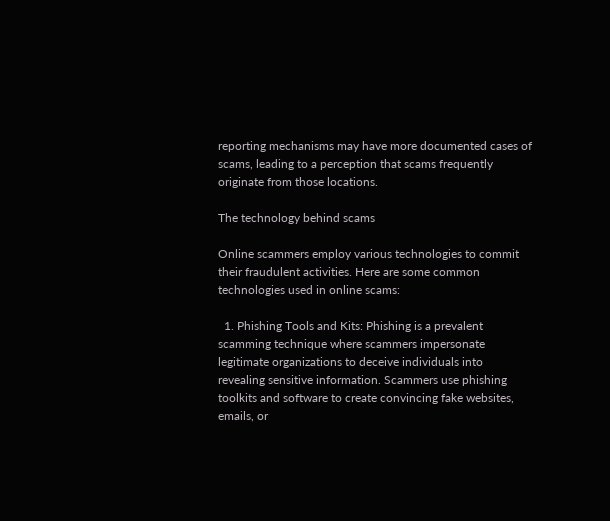reporting mechanisms may have more documented cases of scams, leading to a perception that scams frequently originate from those locations.

The technology behind scams

Online scammers employ various technologies to commit their fraudulent activities. Here are some common technologies used in online scams:

  1. Phishing Tools and Kits: Phishing is a prevalent scamming technique where scammers impersonate legitimate organizations to deceive individuals into revealing sensitive information. Scammers use phishing toolkits and software to create convincing fake websites, emails, or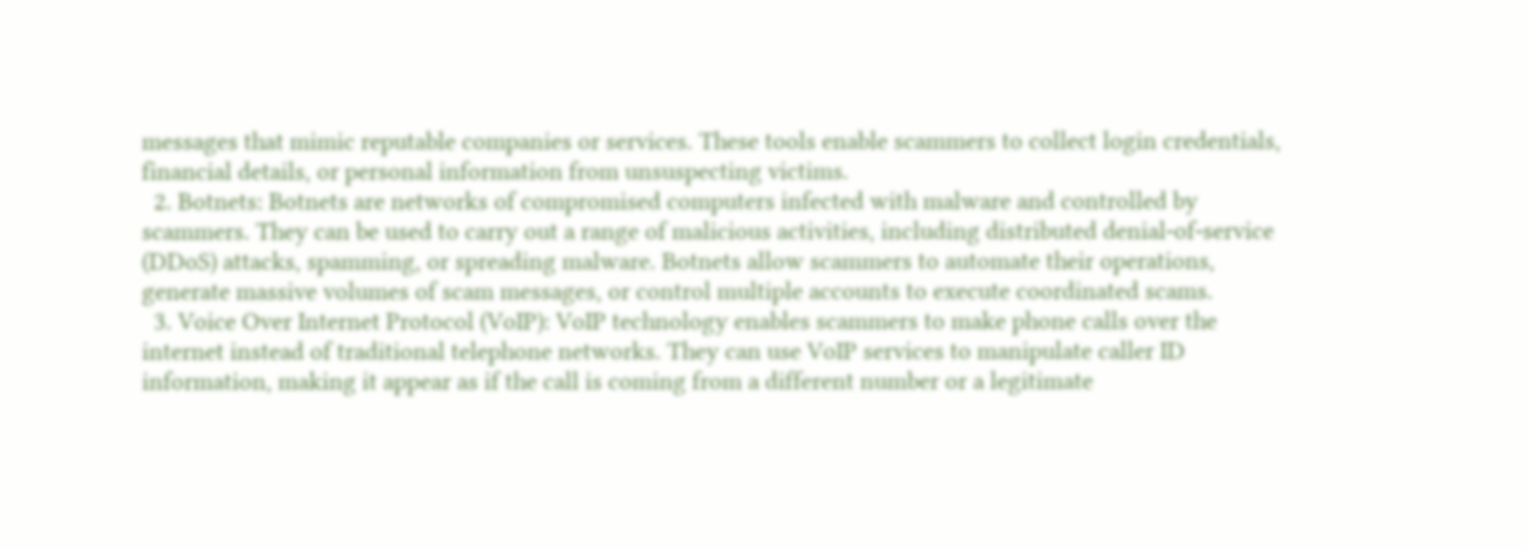messages that mimic reputable companies or services. These tools enable scammers to collect login credentials, financial details, or personal information from unsuspecting victims.
  2. Botnets: Botnets are networks of compromised computers infected with malware and controlled by scammers. They can be used to carry out a range of malicious activities, including distributed denial-of-service (DDoS) attacks, spamming, or spreading malware. Botnets allow scammers to automate their operations, generate massive volumes of scam messages, or control multiple accounts to execute coordinated scams.
  3. Voice Over Internet Protocol (VoIP): VoIP technology enables scammers to make phone calls over the internet instead of traditional telephone networks. They can use VoIP services to manipulate caller ID information, making it appear as if the call is coming from a different number or a legitimate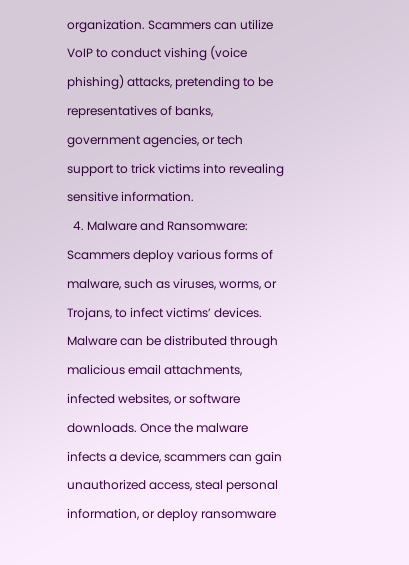organization. Scammers can utilize VoIP to conduct vishing (voice phishing) attacks, pretending to be representatives of banks, government agencies, or tech support to trick victims into revealing sensitive information.
  4. Malware and Ransomware: Scammers deploy various forms of malware, such as viruses, worms, or Trojans, to infect victims’ devices. Malware can be distributed through malicious email attachments, infected websites, or software downloads. Once the malware infects a device, scammers can gain unauthorized access, steal personal information, or deploy ransomware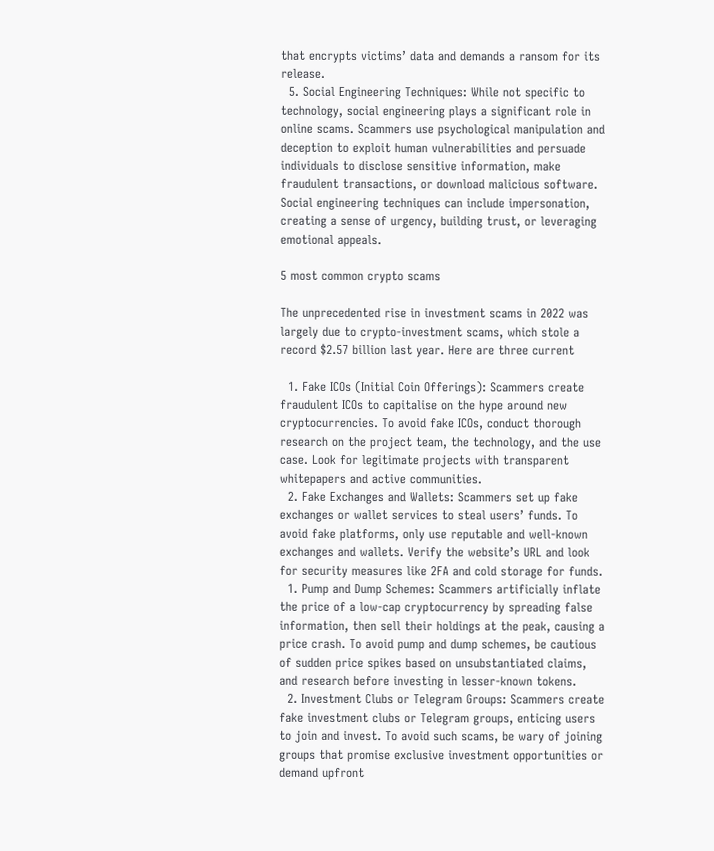that encrypts victims’ data and demands a ransom for its release.
  5. Social Engineering Techniques: While not specific to technology, social engineering plays a significant role in online scams. Scammers use psychological manipulation and deception to exploit human vulnerabilities and persuade individuals to disclose sensitive information, make fraudulent transactions, or download malicious software. Social engineering techniques can include impersonation, creating a sense of urgency, building trust, or leveraging emotional appeals.

5 most common crypto scams

The unprecedented rise in investment scams in 2022 was largely due to crypto-investment scams, which stole a record $2.57 billion last year. Here are three current

  1. Fake ICOs (Initial Coin Offerings): Scammers create fraudulent ICOs to capitalise on the hype around new cryptocurrencies. To avoid fake ICOs, conduct thorough research on the project team, the technology, and the use case. Look for legitimate projects with transparent whitepapers and active communities.
  2. Fake Exchanges and Wallets: Scammers set up fake exchanges or wallet services to steal users’ funds. To avoid fake platforms, only use reputable and well-known exchanges and wallets. Verify the website’s URL and look for security measures like 2FA and cold storage for funds.
  1. Pump and Dump Schemes: Scammers artificially inflate the price of a low-cap cryptocurrency by spreading false information, then sell their holdings at the peak, causing a price crash. To avoid pump and dump schemes, be cautious of sudden price spikes based on unsubstantiated claims, and research before investing in lesser-known tokens.
  2. Investment Clubs or Telegram Groups: Scammers create fake investment clubs or Telegram groups, enticing users to join and invest. To avoid such scams, be wary of joining groups that promise exclusive investment opportunities or demand upfront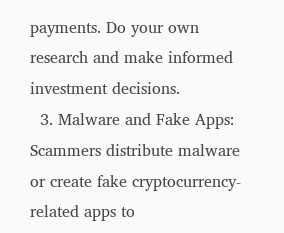payments. Do your own research and make informed investment decisions.
  3. Malware and Fake Apps: Scammers distribute malware or create fake cryptocurrency-related apps to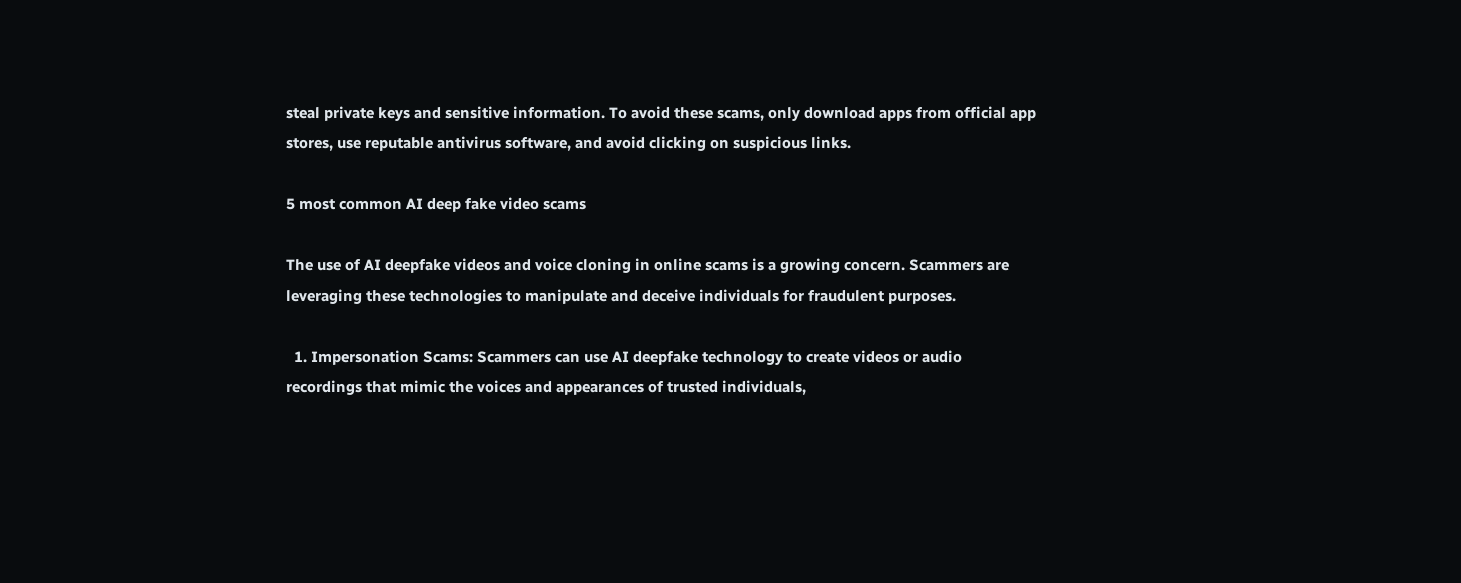steal private keys and sensitive information. To avoid these scams, only download apps from official app stores, use reputable antivirus software, and avoid clicking on suspicious links.

5 most common AI deep fake video scams

The use of AI deepfake videos and voice cloning in online scams is a growing concern. Scammers are leveraging these technologies to manipulate and deceive individuals for fraudulent purposes.

  1. Impersonation Scams: Scammers can use AI deepfake technology to create videos or audio recordings that mimic the voices and appearances of trusted individuals,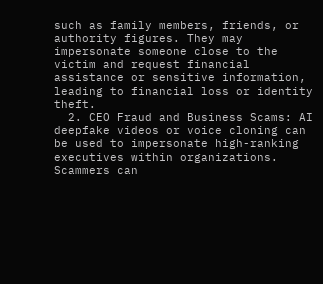such as family members, friends, or authority figures. They may impersonate someone close to the victim and request financial assistance or sensitive information, leading to financial loss or identity theft.
  2. CEO Fraud and Business Scams: AI deepfake videos or voice cloning can be used to impersonate high-ranking executives within organizations. Scammers can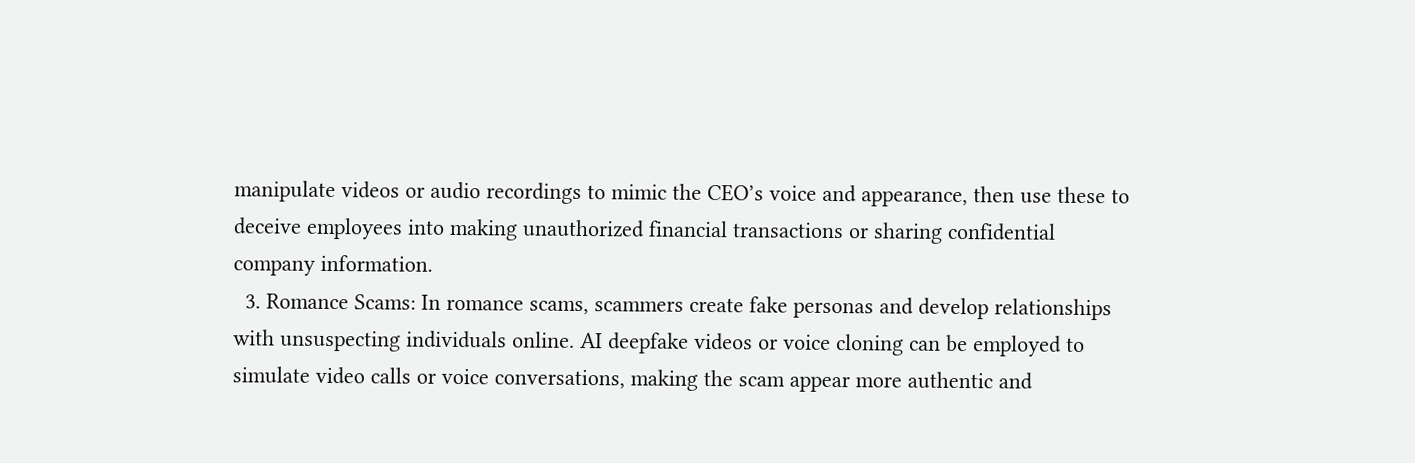manipulate videos or audio recordings to mimic the CEO’s voice and appearance, then use these to deceive employees into making unauthorized financial transactions or sharing confidential company information.
  3. Romance Scams: In romance scams, scammers create fake personas and develop relationships with unsuspecting individuals online. AI deepfake videos or voice cloning can be employed to simulate video calls or voice conversations, making the scam appear more authentic and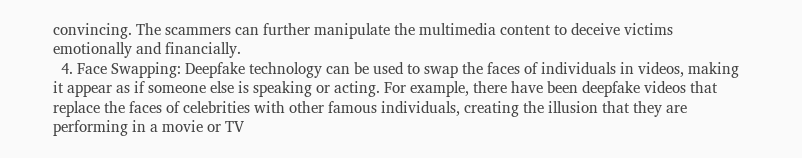convincing. The scammers can further manipulate the multimedia content to deceive victims emotionally and financially.
  4. Face Swapping: Deepfake technology can be used to swap the faces of individuals in videos, making it appear as if someone else is speaking or acting. For example, there have been deepfake videos that replace the faces of celebrities with other famous individuals, creating the illusion that they are performing in a movie or TV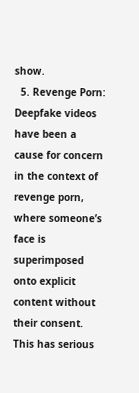show.
  5. Revenge Porn: Deepfake videos have been a cause for concern in the context of revenge porn, where someone’s face is superimposed onto explicit content without their consent. This has serious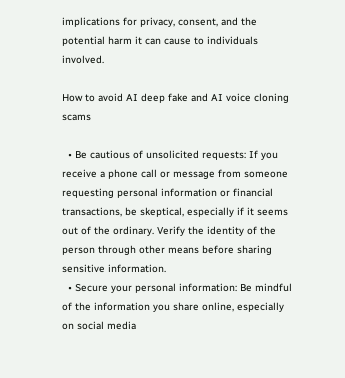implications for privacy, consent, and the potential harm it can cause to individuals involved.

How to avoid AI deep fake and AI voice cloning scams

  • Be cautious of unsolicited requests: If you receive a phone call or message from someone requesting personal information or financial transactions, be skeptical, especially if it seems out of the ordinary. Verify the identity of the person through other means before sharing sensitive information.
  • Secure your personal information: Be mindful of the information you share online, especially on social media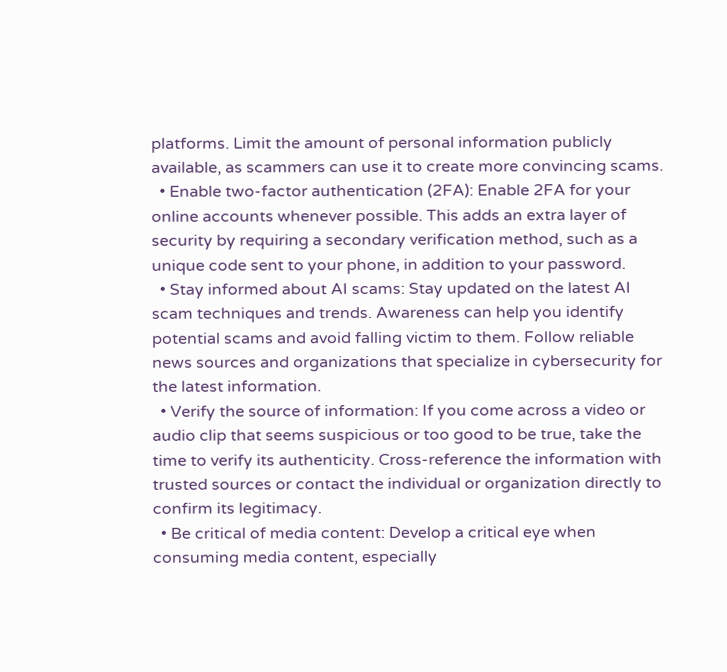platforms. Limit the amount of personal information publicly available, as scammers can use it to create more convincing scams.
  • Enable two-factor authentication (2FA): Enable 2FA for your online accounts whenever possible. This adds an extra layer of security by requiring a secondary verification method, such as a unique code sent to your phone, in addition to your password.
  • Stay informed about AI scams: Stay updated on the latest AI scam techniques and trends. Awareness can help you identify potential scams and avoid falling victim to them. Follow reliable news sources and organizations that specialize in cybersecurity for the latest information.
  • Verify the source of information: If you come across a video or audio clip that seems suspicious or too good to be true, take the time to verify its authenticity. Cross-reference the information with trusted sources or contact the individual or organization directly to confirm its legitimacy.
  • Be critical of media content: Develop a critical eye when consuming media content, especially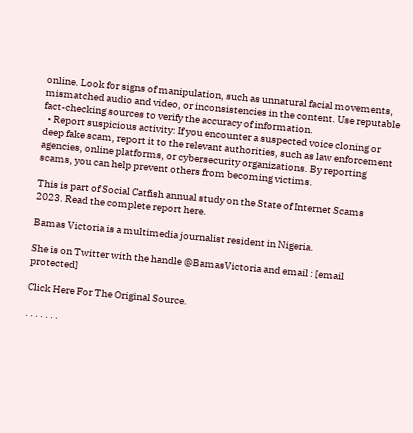online. Look for signs of manipulation, such as unnatural facial movements, mismatched audio and video, or inconsistencies in the content. Use reputable fact-checking sources to verify the accuracy of information.
  • Report suspicious activity: If you encounter a suspected voice cloning or deep fake scam, report it to the relevant authorities, such as law enforcement agencies, online platforms, or cybersecurity organizations. By reporting scams, you can help prevent others from becoming victims.

This is part of Social Catfish annual study on the State of Internet Scams 2023. Read the complete report here.

Bamas Victoria is a multimedia journalist resident in Nigeria.

She is on Twitter with the handle @BamasVictoria and email : [email protected]

Click Here For The Original Source.

. . . . . . .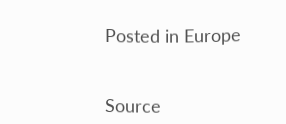Posted in Europe


Source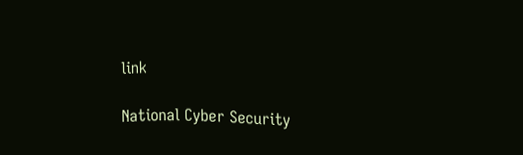link

National Cyber Security